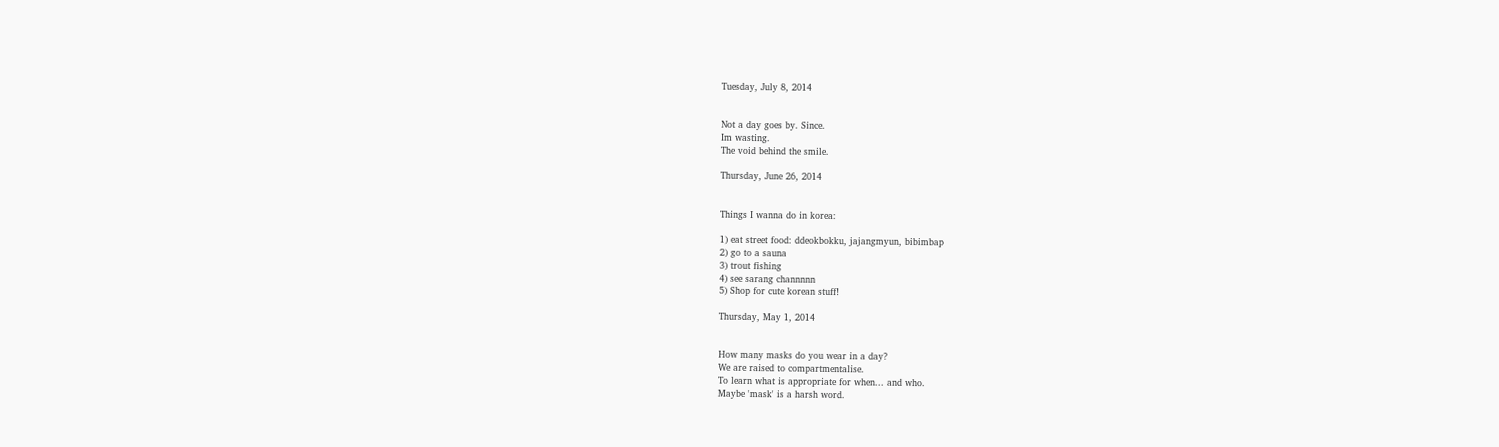Tuesday, July 8, 2014


Not a day goes by. Since.
Im wasting.
The void behind the smile.

Thursday, June 26, 2014


Things I wanna do in korea:

1) eat street food: ddeokbokku, jajangmyun, bibimbap
2) go to a sauna
3) trout fishing
4) see sarang channnnn
5) Shop for cute korean stuff!

Thursday, May 1, 2014


How many masks do you wear in a day?
We are raised to compartmentalise.
To learn what is appropriate for when... and who.
Maybe 'mask' is a harsh word.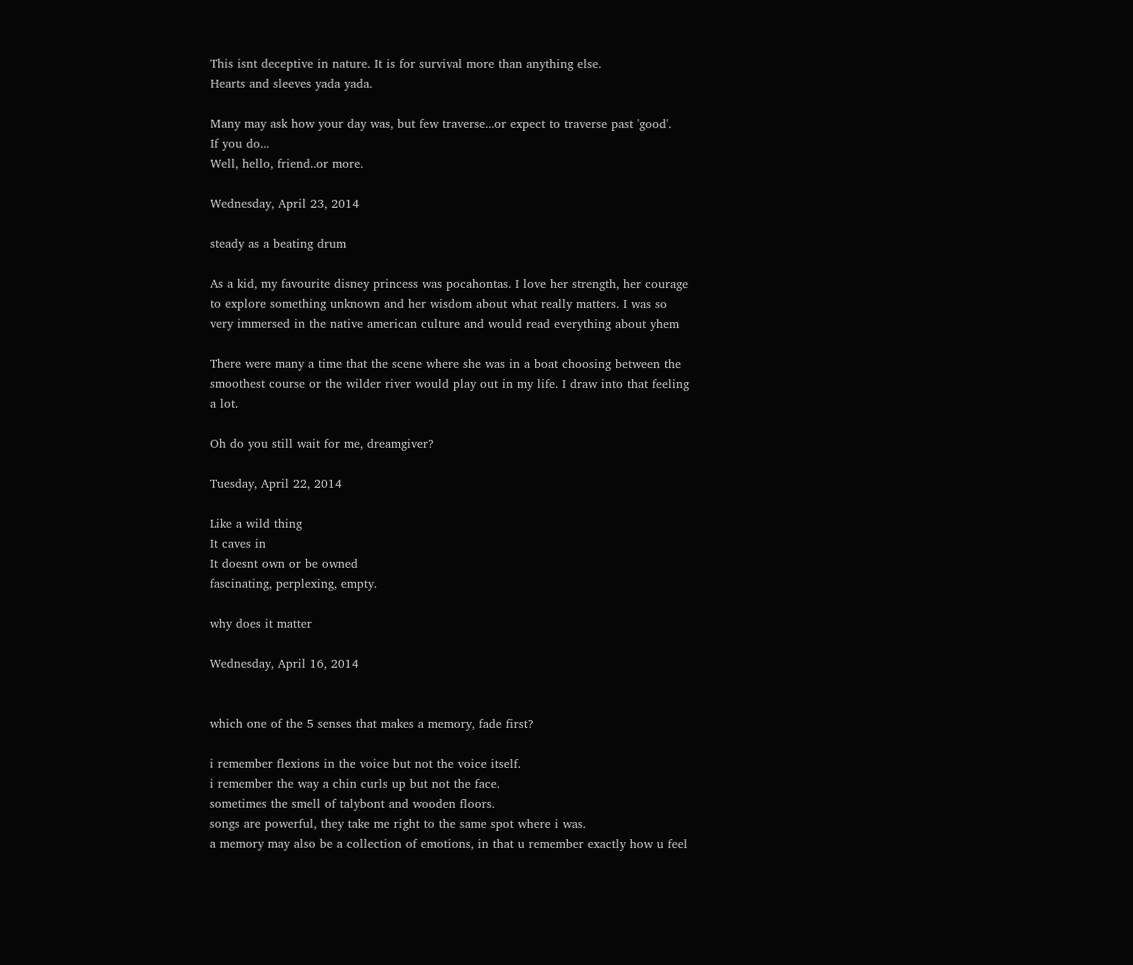This isnt deceptive in nature. It is for survival more than anything else.
Hearts and sleeves yada yada.

Many may ask how your day was, but few traverse...or expect to traverse past 'good'.
If you do...
Well, hello, friend..or more.

Wednesday, April 23, 2014

steady as a beating drum

As a kid, my favourite disney princess was pocahontas. I love her strength, her courage to explore something unknown and her wisdom about what really matters. I was so very immersed in the native american culture and would read everything about yhem

There were many a time that the scene where she was in a boat choosing between the smoothest course or the wilder river would play out in my life. I draw into that feeling a lot.

Oh do you still wait for me, dreamgiver?

Tuesday, April 22, 2014

Like a wild thing
It caves in
It doesnt own or be owned
fascinating, perplexing, empty.

why does it matter

Wednesday, April 16, 2014


which one of the 5 senses that makes a memory, fade first?

i remember flexions in the voice but not the voice itself.
i remember the way a chin curls up but not the face.
sometimes the smell of talybont and wooden floors.
songs are powerful, they take me right to the same spot where i was.
a memory may also be a collection of emotions, in that u remember exactly how u feel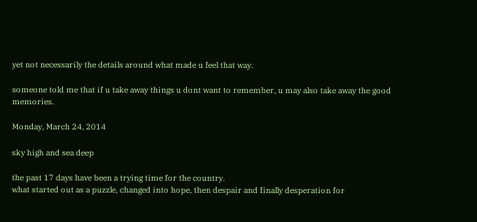yet not necessarily the details around what made u feel that way.

someone told me that if u take away things u dont want to remember, u may also take away the good memories.

Monday, March 24, 2014

sky high and sea deep

the past 17 days have been a trying time for the country.
what started out as a puzzle, changed into hope, then despair and finally desperation for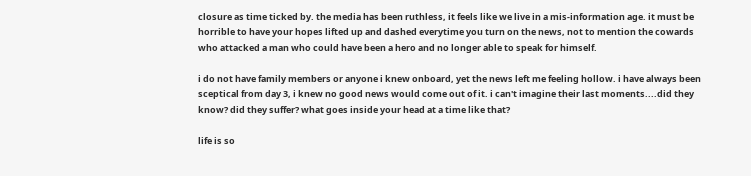closure as time ticked by. the media has been ruthless, it feels like we live in a mis-information age. it must be horrible to have your hopes lifted up and dashed everytime you turn on the news, not to mention the cowards who attacked a man who could have been a hero and no longer able to speak for himself.

i do not have family members or anyone i knew onboard, yet the news left me feeling hollow. i have always been sceptical from day 3, i knew no good news would come out of it. i can't imagine their last moments....did they know? did they suffer? what goes inside your head at a time like that?

life is so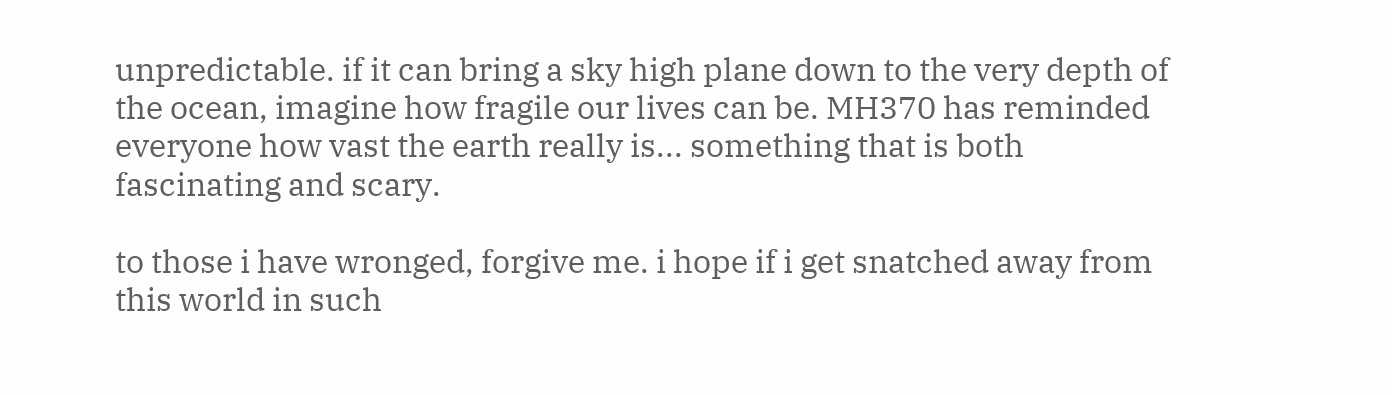unpredictable. if it can bring a sky high plane down to the very depth of the ocean, imagine how fragile our lives can be. MH370 has reminded everyone how vast the earth really is... something that is both fascinating and scary.

to those i have wronged, forgive me. i hope if i get snatched away from this world in such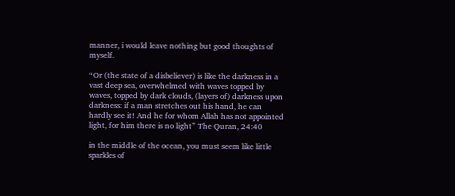manner, i would leave nothing but good thoughts of myself.

“Or (the state of a disbeliever) is like the darkness in a vast deep sea, overwhelmed with waves topped by waves, topped by dark clouds, (layers of) darkness upon darkness: if a man stretches out his hand, he can hardly see it! And he for whom Allah has not appointed light, for him there is no light” The Quran, 24:40

in the middle of the ocean, you must seem like little sparkles of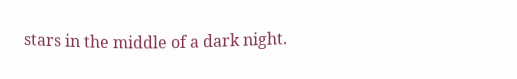stars in the middle of a dark night.